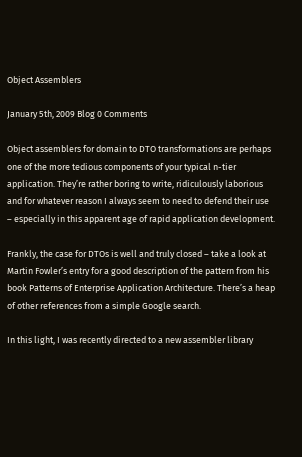Object Assemblers

January 5th, 2009 Blog 0 Comments

Object assemblers for domain to DTO transformations are perhaps one of the more tedious components of your typical n-tier application. They’re rather boring to write, ridiculously laborious and for whatever reason I always seem to need to defend their use – especially in this apparent age of rapid application development.

Frankly, the case for DTOs is well and truly closed – take a look at Martin Fowler’s entry for a good description of the pattern from his book Patterns of Enterprise Application Architecture. There’s a heap of other references from a simple Google search.

In this light, I was recently directed to a new assembler library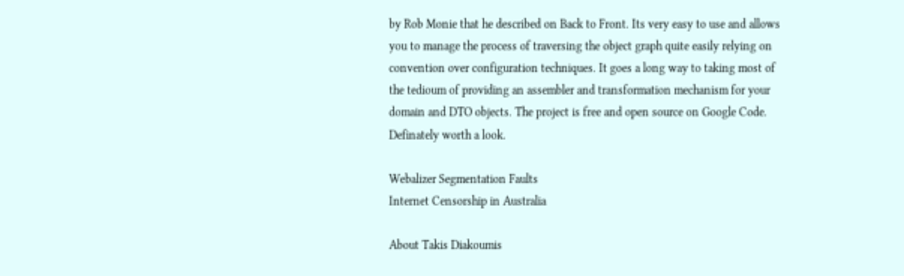by Rob Monie that he described on Back to Front. Its very easy to use and allows you to manage the process of traversing the object graph quite easily relying on convention over configuration techniques. It goes a long way to taking most of the tedioum of providing an assembler and transformation mechanism for your domain and DTO objects. The project is free and open source on Google Code. Definately worth a look.

Webalizer Segmentation Faults
Internet Censorship in Australia

About Takis Diakoumis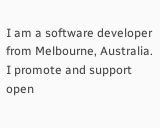I am a software developer from Melbourne, Australia. I promote and support open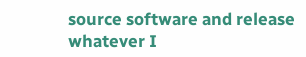source software and release whatever I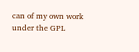can of my own work under the GPL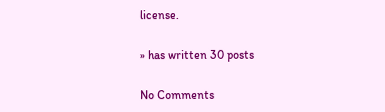license.

» has written 30 posts

No Comments